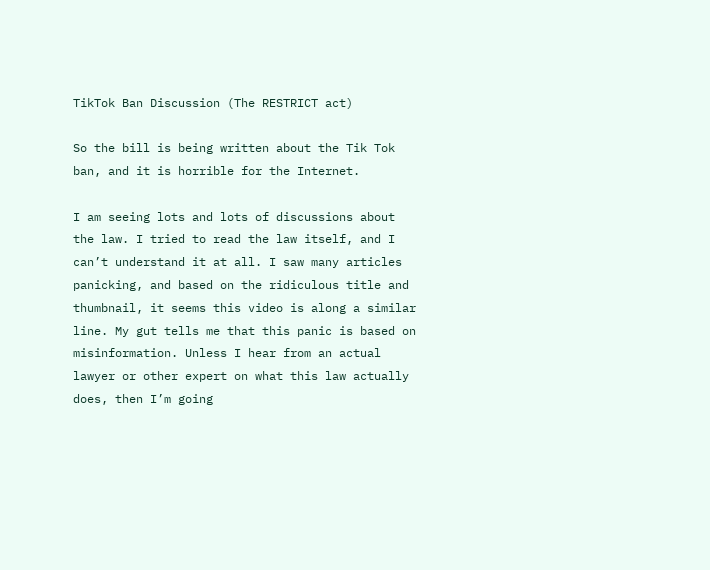TikTok Ban Discussion (The RESTRICT act)

So the bill is being written about the Tik Tok ban, and it is horrible for the Internet.

I am seeing lots and lots of discussions about the law. I tried to read the law itself, and I can’t understand it at all. I saw many articles panicking, and based on the ridiculous title and thumbnail, it seems this video is along a similar line. My gut tells me that this panic is based on misinformation. Unless I hear from an actual lawyer or other expert on what this law actually does, then I’m going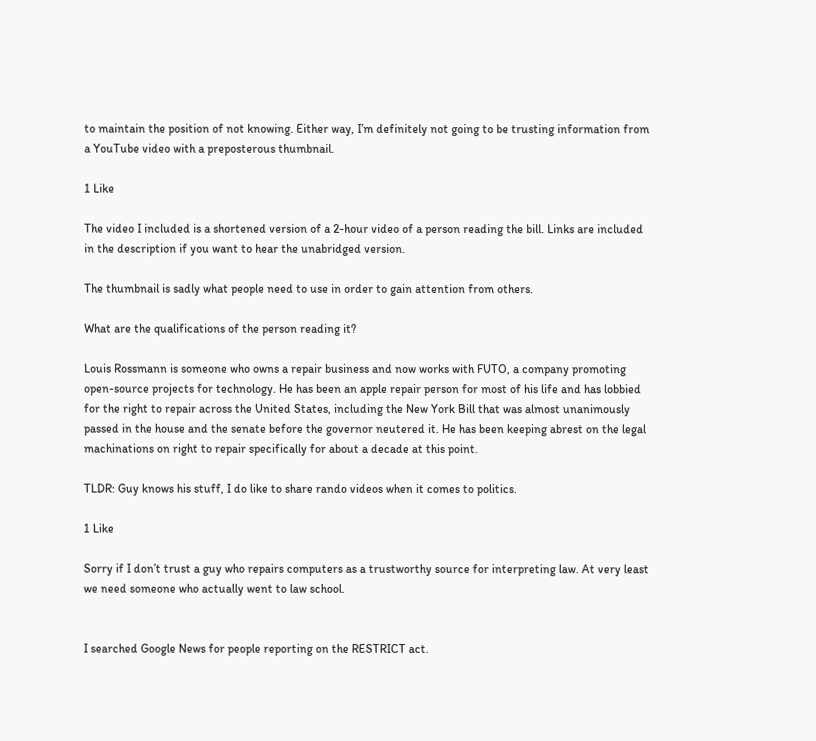to maintain the position of not knowing. Either way, I’m definitely not going to be trusting information from a YouTube video with a preposterous thumbnail.

1 Like

The video I included is a shortened version of a 2-hour video of a person reading the bill. Links are included in the description if you want to hear the unabridged version.

The thumbnail is sadly what people need to use in order to gain attention from others.

What are the qualifications of the person reading it?

Louis Rossmann is someone who owns a repair business and now works with FUTO, a company promoting open-source projects for technology. He has been an apple repair person for most of his life and has lobbied for the right to repair across the United States, including the New York Bill that was almost unanimously passed in the house and the senate before the governor neutered it. He has been keeping abrest on the legal machinations on right to repair specifically for about a decade at this point.

TLDR: Guy knows his stuff, I do like to share rando videos when it comes to politics.

1 Like

Sorry if I don’t trust a guy who repairs computers as a trustworthy source for interpreting law. At very least we need someone who actually went to law school.


I searched Google News for people reporting on the RESTRICT act.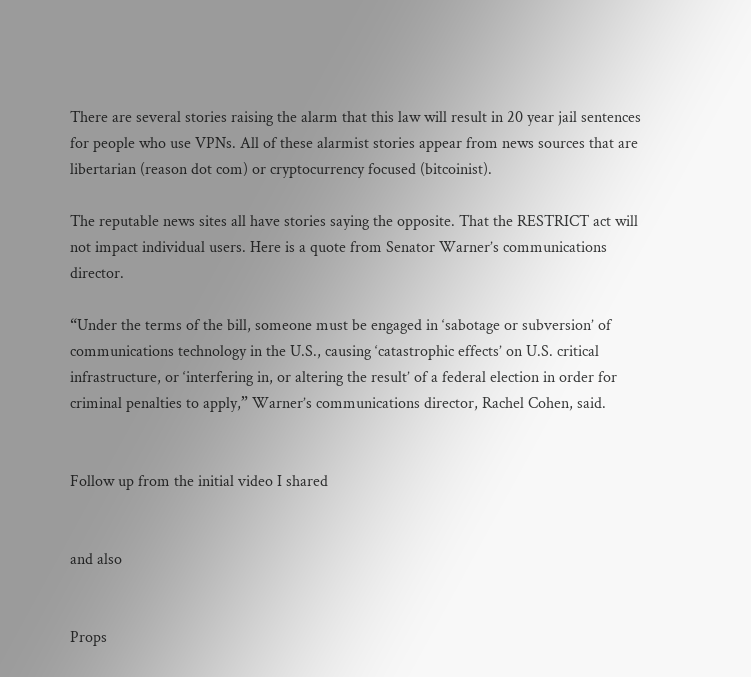There are several stories raising the alarm that this law will result in 20 year jail sentences for people who use VPNs. All of these alarmist stories appear from news sources that are libertarian (reason dot com) or cryptocurrency focused (bitcoinist).

The reputable news sites all have stories saying the opposite. That the RESTRICT act will not impact individual users. Here is a quote from Senator Warner’s communications director.

“Under the terms of the bill, someone must be engaged in ‘sabotage or subversion’ of communications technology in the U.S., causing ‘catastrophic effects’ on U.S. critical infrastructure, or ‘interfering in, or altering the result’ of a federal election in order for criminal penalties to apply,” Warner’s communications director, Rachel Cohen, said.


Follow up from the initial video I shared


and also


Props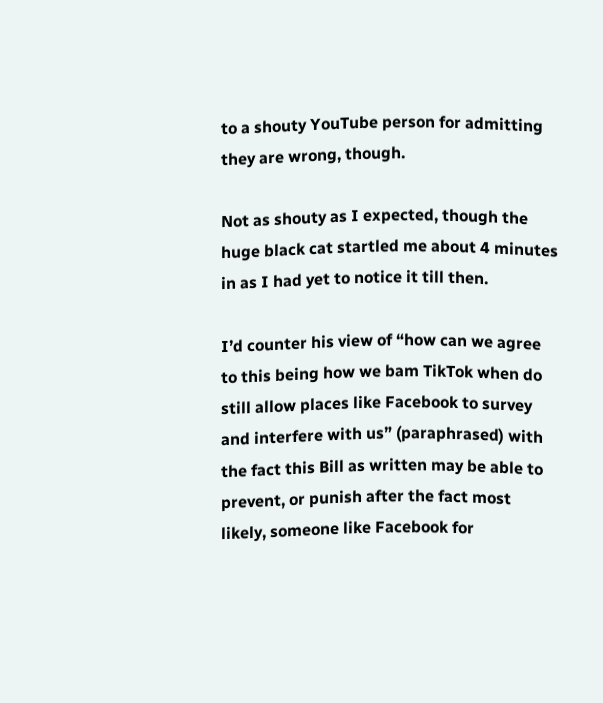to a shouty YouTube person for admitting they are wrong, though.

Not as shouty as I expected, though the huge black cat startled me about 4 minutes in as I had yet to notice it till then.

I’d counter his view of “how can we agree to this being how we bam TikTok when do still allow places like Facebook to survey and interfere with us” (paraphrased) with the fact this Bill as written may be able to prevent, or punish after the fact most likely, someone like Facebook for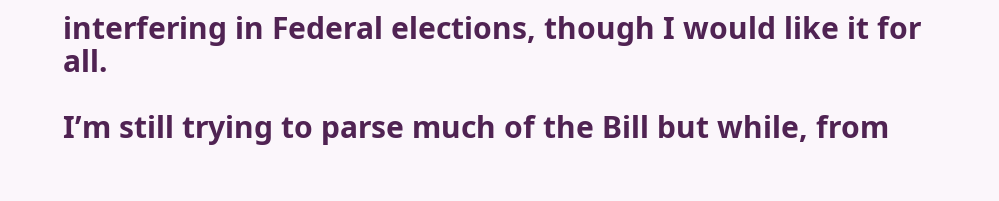interfering in Federal elections, though I would like it for all.

I’m still trying to parse much of the Bill but while, from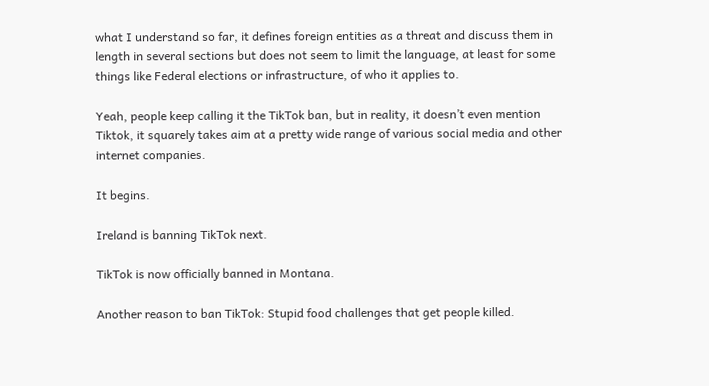what I understand so far, it defines foreign entities as a threat and discuss them in length in several sections but does not seem to limit the language, at least for some things like Federal elections or infrastructure, of who it applies to.

Yeah, people keep calling it the TikTok ban, but in reality, it doesn’t even mention Tiktok, it squarely takes aim at a pretty wide range of various social media and other internet companies.

It begins.

Ireland is banning TikTok next.

TikTok is now officially banned in Montana.

Another reason to ban TikTok: Stupid food challenges that get people killed.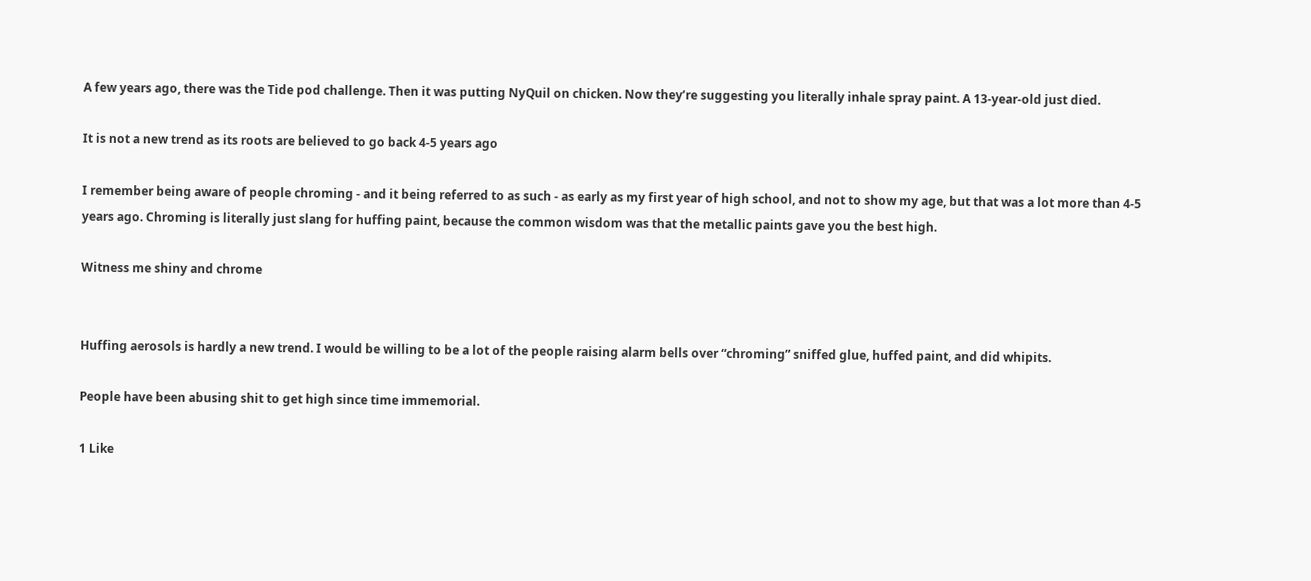A few years ago, there was the Tide pod challenge. Then it was putting NyQuil on chicken. Now they’re suggesting you literally inhale spray paint. A 13-year-old just died.

It is not a new trend as its roots are believed to go back 4-5 years ago

I remember being aware of people chroming - and it being referred to as such - as early as my first year of high school, and not to show my age, but that was a lot more than 4-5 years ago. Chroming is literally just slang for huffing paint, because the common wisdom was that the metallic paints gave you the best high.

Witness me shiny and chrome


Huffing aerosols is hardly a new trend. I would be willing to be a lot of the people raising alarm bells over “chroming” sniffed glue, huffed paint, and did whipits.

People have been abusing shit to get high since time immemorial.

1 Like